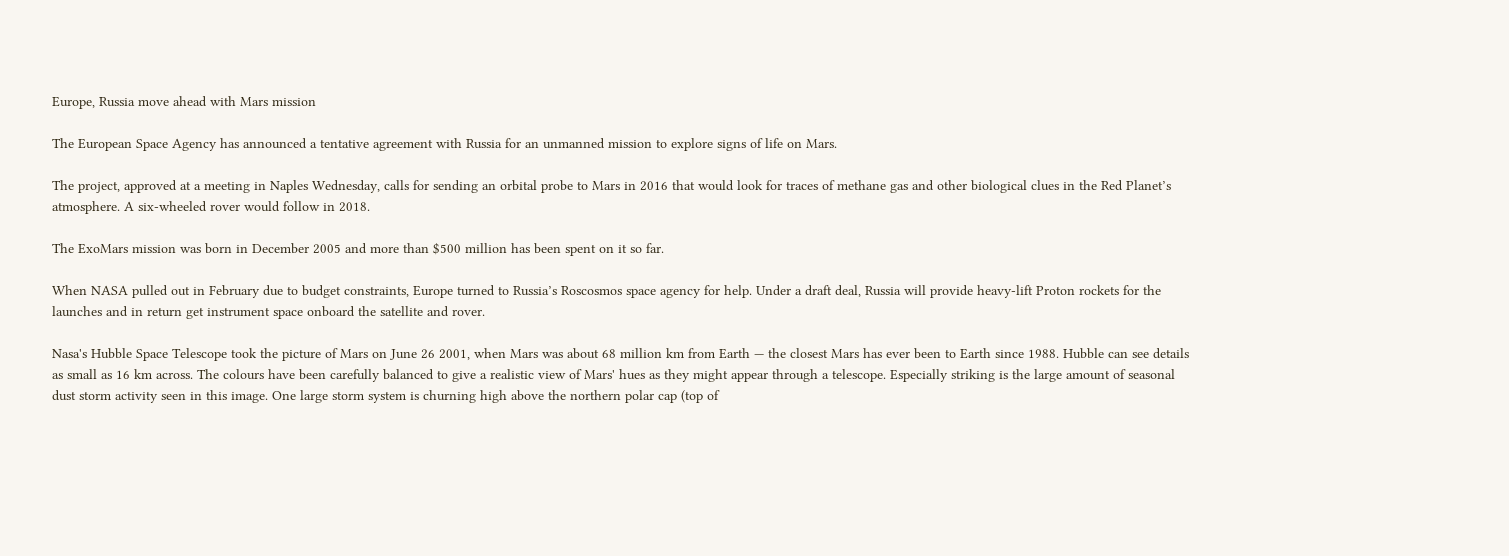Europe, Russia move ahead with Mars mission

The European Space Agency has announced a tentative agreement with Russia for an unmanned mission to explore signs of life on Mars.

The project, approved at a meeting in Naples Wednesday, calls for sending an orbital probe to Mars in 2016 that would look for traces of methane gas and other biological clues in the Red Planet’s atmosphere. A six-wheeled rover would follow in 2018.

The ExoMars mission was born in December 2005 and more than $500 million has been spent on it so far.

When NASA pulled out in February due to budget constraints, Europe turned to Russia’s Roscosmos space agency for help. Under a draft deal, Russia will provide heavy-lift Proton rockets for the launches and in return get instrument space onboard the satellite and rover.

Nasa's Hubble Space Telescope took the picture of Mars on June 26 2001, when Mars was about 68 million km from Earth — the closest Mars has ever been to Earth since 1988. Hubble can see details as small as 16 km across. The colours have been carefully balanced to give a realistic view of Mars' hues as they might appear through a telescope. Especially striking is the large amount of seasonal dust storm activity seen in this image. One large storm system is churning high above the northern polar cap (top of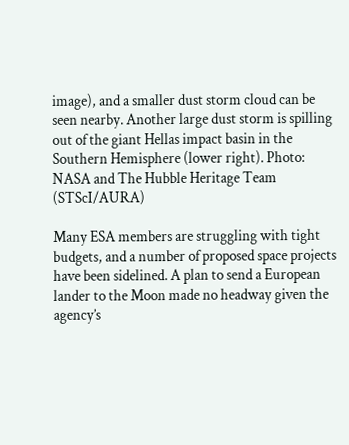image), and a smaller dust storm cloud can be seen nearby. Another large dust storm is spilling out of the giant Hellas impact basin in the Southern Hemisphere (lower right). Photo: NASA and The Hubble Heritage Team (STScI/AURA)

Many ESA members are struggling with tight budgets, and a number of proposed space projects have been sidelined. A plan to send a European lander to the Moon made no headway given the agency’s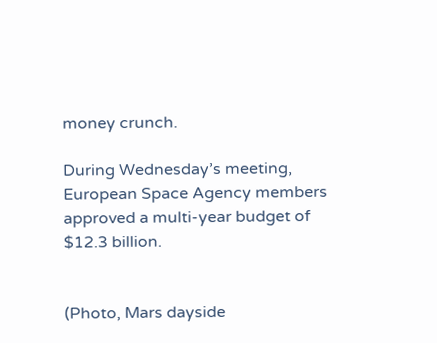money crunch.

During Wednesday’s meeting, European Space Agency members approved a multi-year budget of $12.3 billion.


(Photo, Mars dayside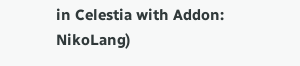in Celestia with Addon: NikoLang)